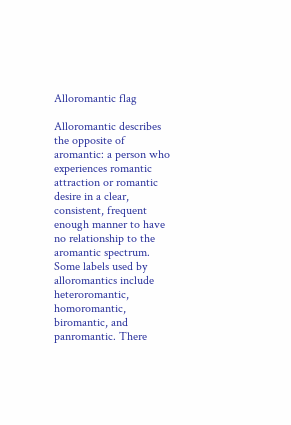Alloromantic flag

Alloromantic describes the opposite of aromantic: a person who experiences romantic attraction or romantic desire in a clear, consistent, frequent enough manner to have no relationship to the aromantic spectrum. Some labels used by alloromantics include heteroromantic, homoromantic, biromantic, and panromantic. There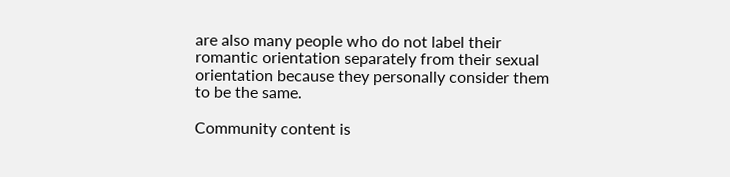are also many people who do not label their romantic orientation separately from their sexual orientation because they personally consider them to be the same.

Community content is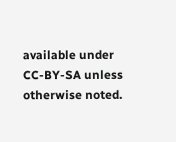available under CC-BY-SA unless otherwise noted.